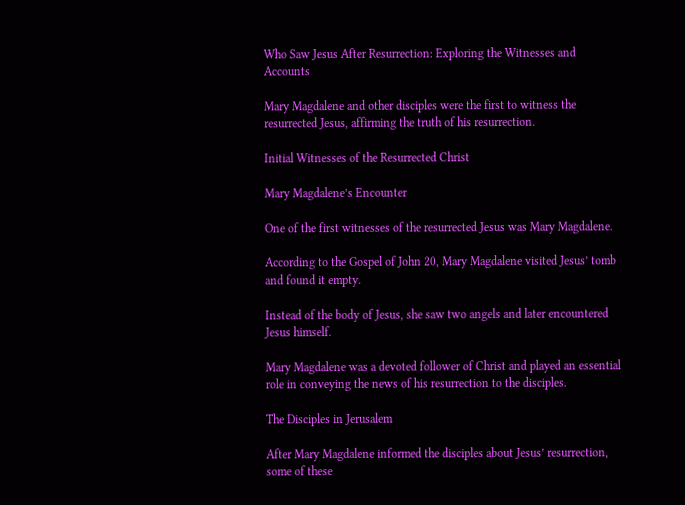Who Saw Jesus After Resurrection: Exploring the Witnesses and Accounts

Mary Magdalene and other disciples were the first to witness the resurrected Jesus, affirming the truth of his resurrection.

Initial Witnesses of the Resurrected Christ

Mary Magdalene’s Encounter

One of the first witnesses of the resurrected Jesus was Mary Magdalene.

According to the Gospel of John 20, Mary Magdalene visited Jesus’ tomb and found it empty.

Instead of the body of Jesus, she saw two angels and later encountered Jesus himself.

Mary Magdalene was a devoted follower of Christ and played an essential role in conveying the news of his resurrection to the disciples.

The Disciples in Jerusalem

After Mary Magdalene informed the disciples about Jesus’ resurrection, some of these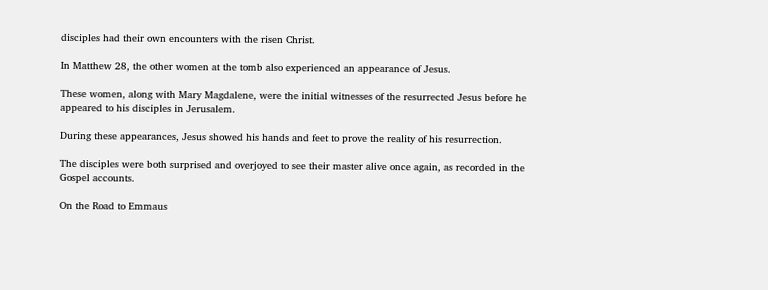disciples had their own encounters with the risen Christ.

In Matthew 28, the other women at the tomb also experienced an appearance of Jesus.

These women, along with Mary Magdalene, were the initial witnesses of the resurrected Jesus before he appeared to his disciples in Jerusalem.

During these appearances, Jesus showed his hands and feet to prove the reality of his resurrection.

The disciples were both surprised and overjoyed to see their master alive once again, as recorded in the Gospel accounts.

On the Road to Emmaus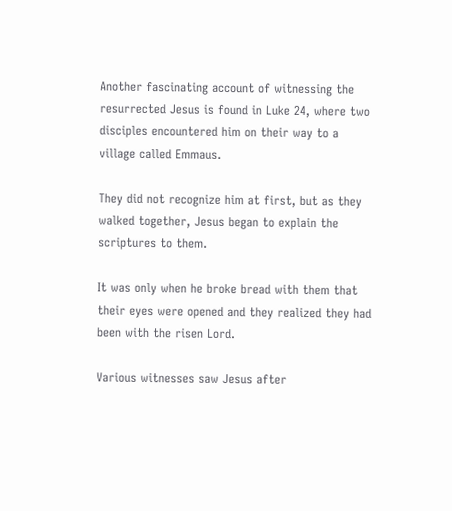Another fascinating account of witnessing the resurrected Jesus is found in Luke 24, where two disciples encountered him on their way to a village called Emmaus.

They did not recognize him at first, but as they walked together, Jesus began to explain the scriptures to them.

It was only when he broke bread with them that their eyes were opened and they realized they had been with the risen Lord.

Various witnesses saw Jesus after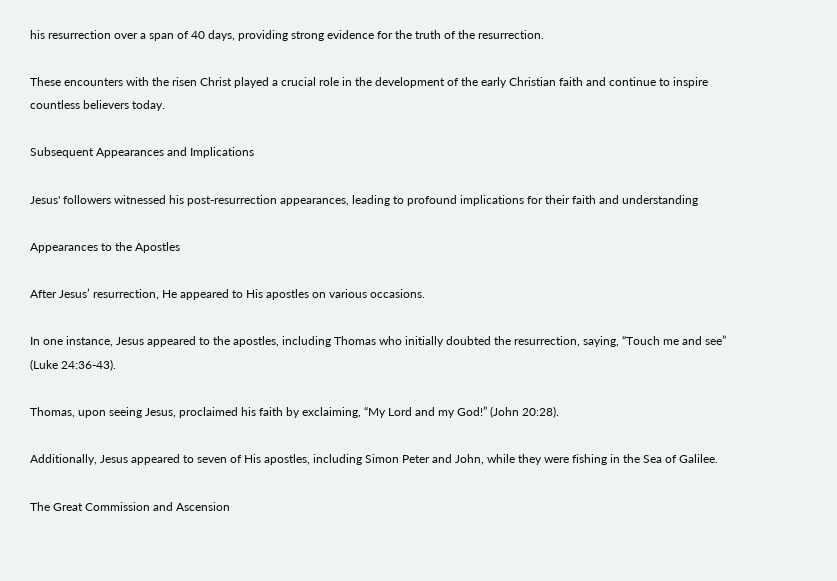his resurrection over a span of 40 days, providing strong evidence for the truth of the resurrection.

These encounters with the risen Christ played a crucial role in the development of the early Christian faith and continue to inspire countless believers today.

Subsequent Appearances and Implications

Jesus' followers witnessed his post-resurrection appearances, leading to profound implications for their faith and understanding

Appearances to the Apostles

After Jesus’ resurrection, He appeared to His apostles on various occasions.

In one instance, Jesus appeared to the apostles, including Thomas who initially doubted the resurrection, saying, “Touch me and see” (Luke 24:36-43).

Thomas, upon seeing Jesus, proclaimed his faith by exclaiming, “My Lord and my God!” (John 20:28).

Additionally, Jesus appeared to seven of His apostles, including Simon Peter and John, while they were fishing in the Sea of Galilee.

The Great Commission and Ascension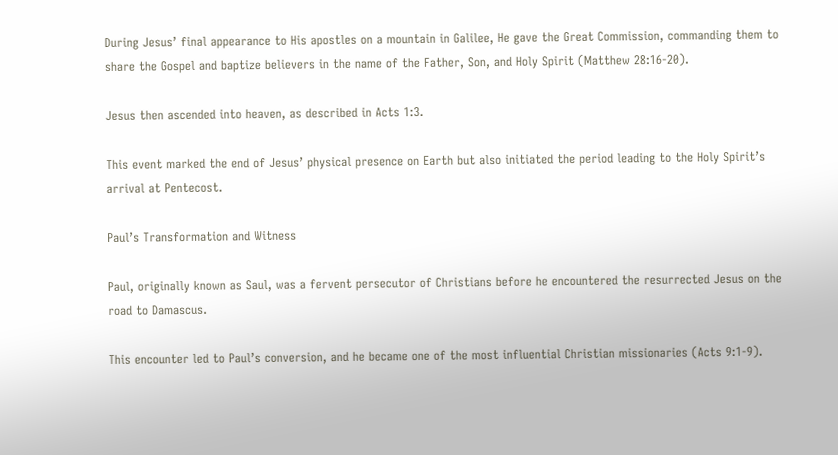During Jesus’ final appearance to His apostles on a mountain in Galilee, He gave the Great Commission, commanding them to share the Gospel and baptize believers in the name of the Father, Son, and Holy Spirit (Matthew 28:16-20).

Jesus then ascended into heaven, as described in Acts 1:3.

This event marked the end of Jesus’ physical presence on Earth but also initiated the period leading to the Holy Spirit’s arrival at Pentecost.

Paul’s Transformation and Witness

Paul, originally known as Saul, was a fervent persecutor of Christians before he encountered the resurrected Jesus on the road to Damascus.

This encounter led to Paul’s conversion, and he became one of the most influential Christian missionaries (Acts 9:1-9).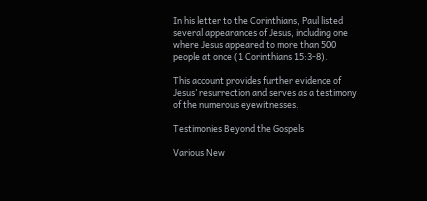In his letter to the Corinthians, Paul listed several appearances of Jesus, including one where Jesus appeared to more than 500 people at once (1 Corinthians 15:3-8).

This account provides further evidence of Jesus’ resurrection and serves as a testimony of the numerous eyewitnesses.

Testimonies Beyond the Gospels

Various New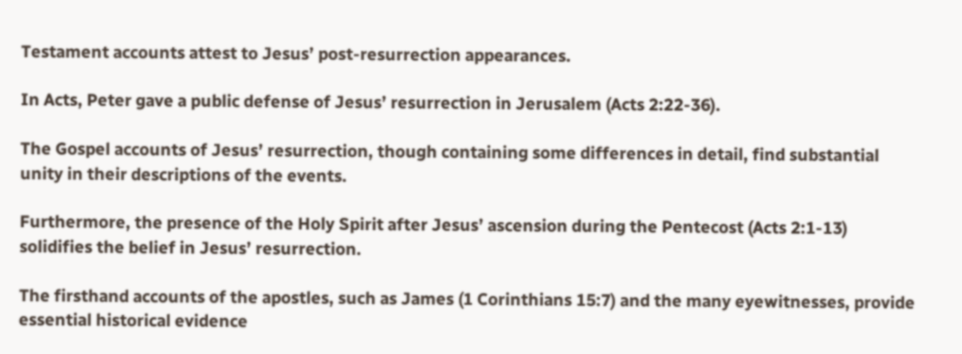Testament accounts attest to Jesus’ post-resurrection appearances.

In Acts, Peter gave a public defense of Jesus’ resurrection in Jerusalem (Acts 2:22-36).

The Gospel accounts of Jesus’ resurrection, though containing some differences in detail, find substantial unity in their descriptions of the events.

Furthermore, the presence of the Holy Spirit after Jesus’ ascension during the Pentecost (Acts 2:1-13) solidifies the belief in Jesus’ resurrection.

The firsthand accounts of the apostles, such as James (1 Corinthians 15:7) and the many eyewitnesses, provide essential historical evidence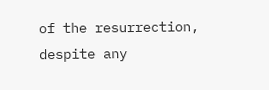of the resurrection, despite any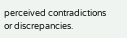perceived contradictions or discrepancies.